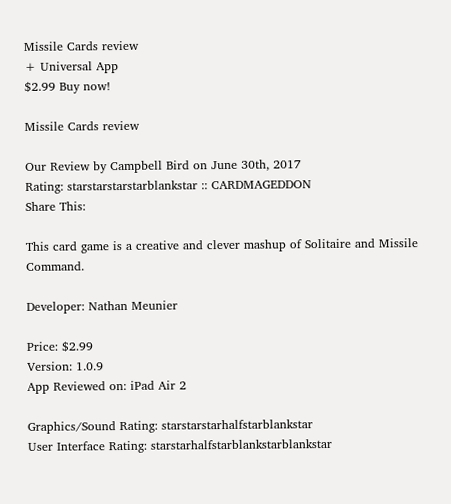Missile Cards review
+ Universal App
$2.99 Buy now!

Missile Cards review

Our Review by Campbell Bird on June 30th, 2017
Rating: starstarstarstarblankstar :: CARDMAGEDDON
Share This:

This card game is a creative and clever mashup of Solitaire and Missile Command.

Developer: Nathan Meunier

Price: $2.99
Version: 1.0.9
App Reviewed on: iPad Air 2

Graphics/Sound Rating: starstarstarhalfstarblankstar
User Interface Rating: starstarhalfstarblankstarblankstar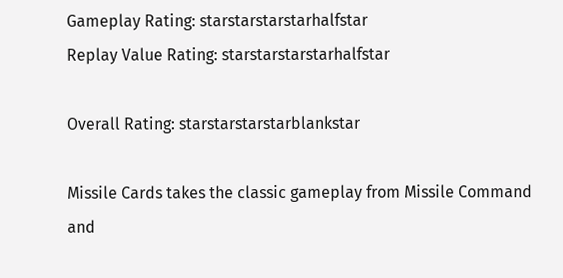Gameplay Rating: starstarstarstarhalfstar
Replay Value Rating: starstarstarstarhalfstar

Overall Rating: starstarstarstarblankstar

Missile Cards takes the classic gameplay from Missile Command and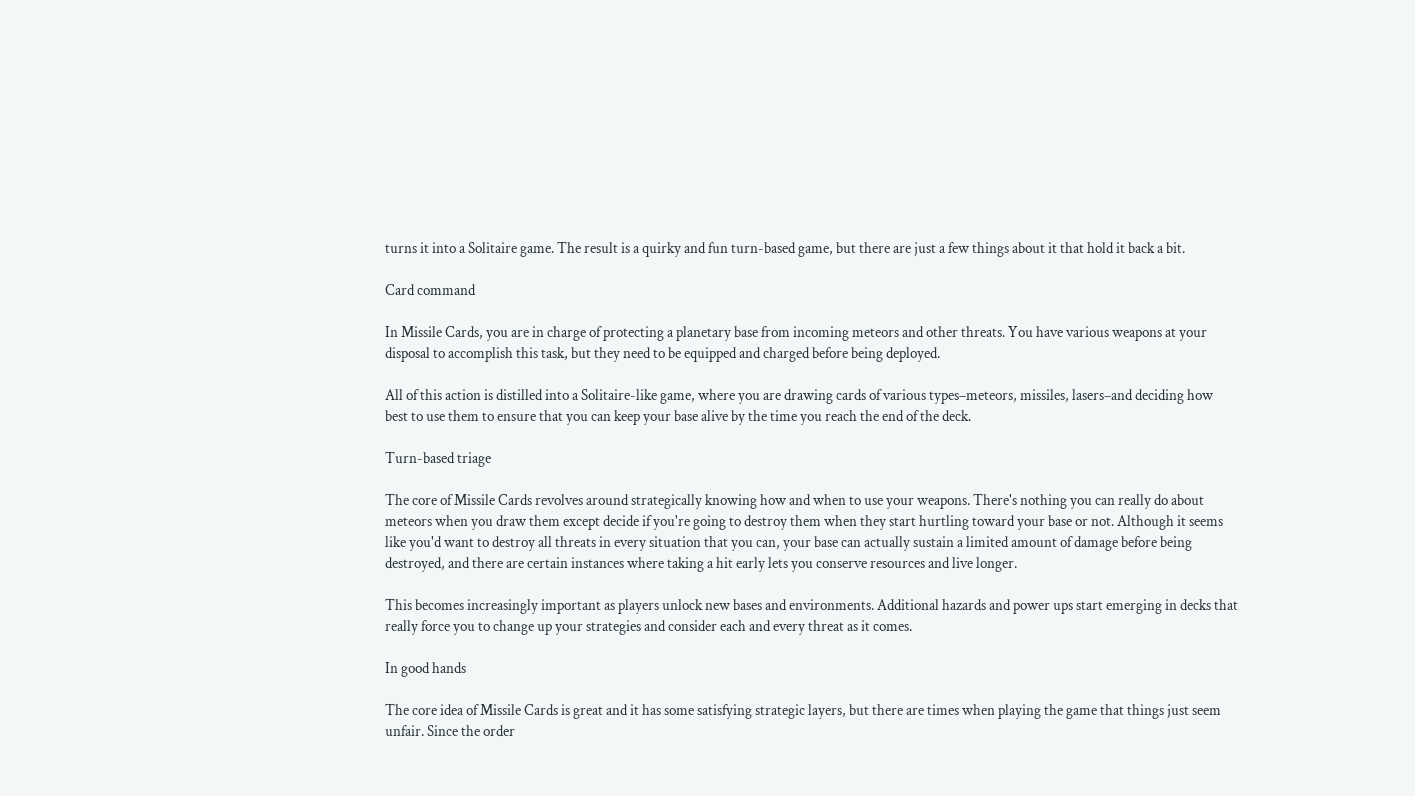turns it into a Solitaire game. The result is a quirky and fun turn-based game, but there are just a few things about it that hold it back a bit.

Card command

In Missile Cards, you are in charge of protecting a planetary base from incoming meteors and other threats. You have various weapons at your disposal to accomplish this task, but they need to be equipped and charged before being deployed.

All of this action is distilled into a Solitaire-like game, where you are drawing cards of various types–meteors, missiles, lasers–and deciding how best to use them to ensure that you can keep your base alive by the time you reach the end of the deck.

Turn-based triage

The core of Missile Cards revolves around strategically knowing how and when to use your weapons. There's nothing you can really do about meteors when you draw them except decide if you're going to destroy them when they start hurtling toward your base or not. Although it seems like you'd want to destroy all threats in every situation that you can, your base can actually sustain a limited amount of damage before being destroyed, and there are certain instances where taking a hit early lets you conserve resources and live longer.

This becomes increasingly important as players unlock new bases and environments. Additional hazards and power ups start emerging in decks that really force you to change up your strategies and consider each and every threat as it comes.

In good hands

The core idea of Missile Cards is great and it has some satisfying strategic layers, but there are times when playing the game that things just seem unfair. Since the order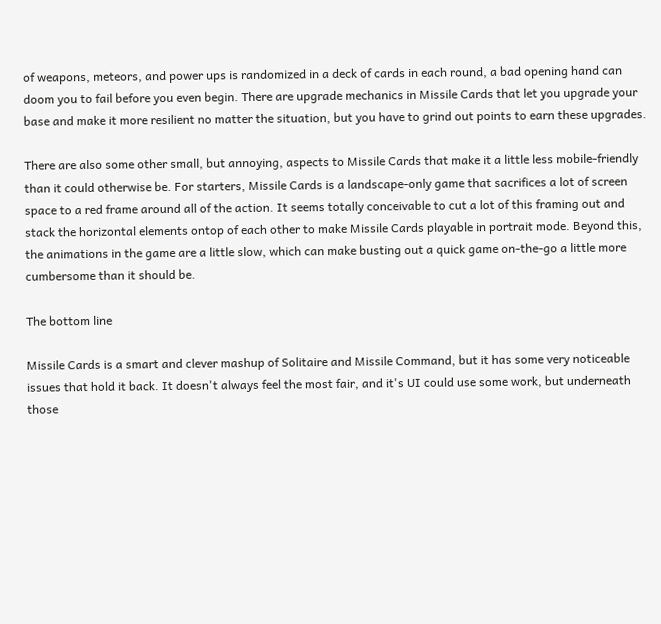of weapons, meteors, and power ups is randomized in a deck of cards in each round, a bad opening hand can doom you to fail before you even begin. There are upgrade mechanics in Missile Cards that let you upgrade your base and make it more resilient no matter the situation, but you have to grind out points to earn these upgrades.

There are also some other small, but annoying, aspects to Missile Cards that make it a little less mobile-friendly than it could otherwise be. For starters, Missile Cards is a landscape-only game that sacrifices a lot of screen space to a red frame around all of the action. It seems totally conceivable to cut a lot of this framing out and stack the horizontal elements ontop of each other to make Missile Cards playable in portrait mode. Beyond this, the animations in the game are a little slow, which can make busting out a quick game on-the-go a little more cumbersome than it should be.

The bottom line

Missile Cards is a smart and clever mashup of Solitaire and Missile Command, but it has some very noticeable issues that hold it back. It doesn't always feel the most fair, and it's UI could use some work, but underneath those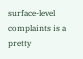surface-level complaints is a pretty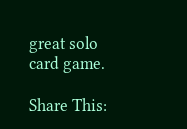great solo card game.

Share This: